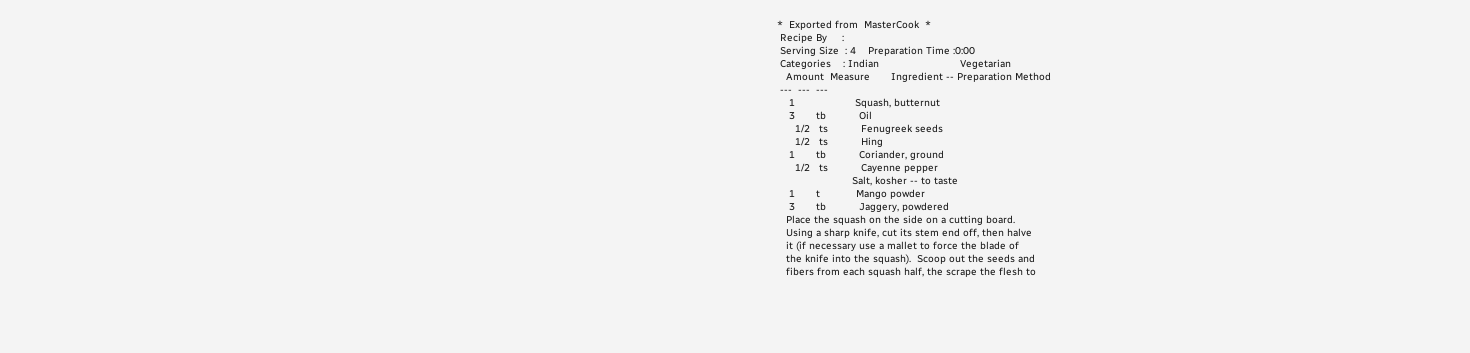*  Exported from  MasterCook  *
 Recipe By     :
 Serving Size  : 4    Preparation Time :0:00
 Categories    : Indian                           Vegetarian
   Amount  Measure       Ingredient -- Preparation Method
 ---  ---  ---
    1                    Squash, butternut
    3       tb           Oil
      1/2   ts           Fenugreek seeds
      1/2   ts           Hing
    1       tb           Coriander, ground
      1/2   ts           Cayenne pepper
                         Salt, kosher -- to taste
    1       t            Mango powder
    3       tb           Jaggery, powdered
   Place the squash on the side on a cutting board.
   Using a sharp knife, cut its stem end off, then halve
   it (if necessary use a mallet to force the blade of
   the knife into the squash).  Scoop out the seeds and
   fibers from each squash half, the scrape the flesh to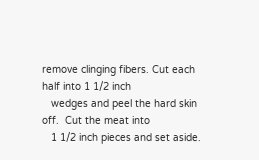remove clinging fibers. Cut each half into 1 1/2 inch
   wedges and peel the hard skin off.  Cut the meat into
   1 1/2 inch pieces and set aside.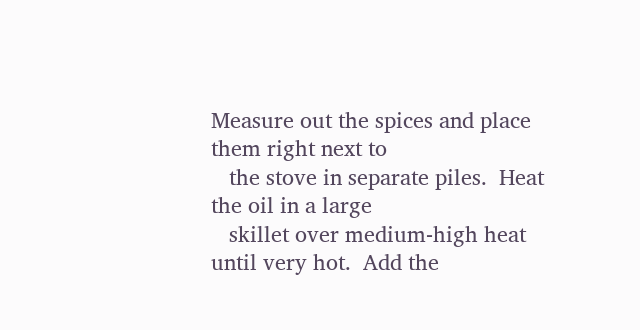Measure out the spices and place them right next to
   the stove in separate piles.  Heat the oil in a large
   skillet over medium-high heat until very hot.  Add the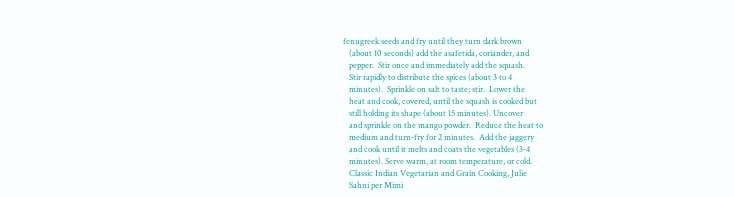fenugreek seeds and fry until they turn dark brown
   (about 10 seconds) add the asafetida, coriander, and
   pepper.  Stir once and immediately add the squash.
   Stir rapidly to distribute the spices (about 3 to 4
   minutes).  Sprinkle on salt to taste; stir.  Lower the
   heat and cook, covered, until the squash is cooked but
   still holding its shape (about 15 minutes). Uncover
   and sprinkle on the mango powder.  Reduce the heat to
   medium and turn-fry for 2 minutes.  Add the jaggery
   and cook until it melts and coats the vegetables (3-4
   minutes). Serve warm, at room temperature, or cold.
   Classic Indian Vegetarian and Grain Cooking, Julie
   Sahni per Mimi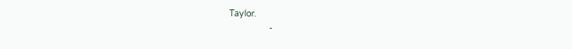Taylor.
                    -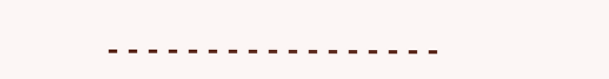- - - - - - - - - - - - - - - - -